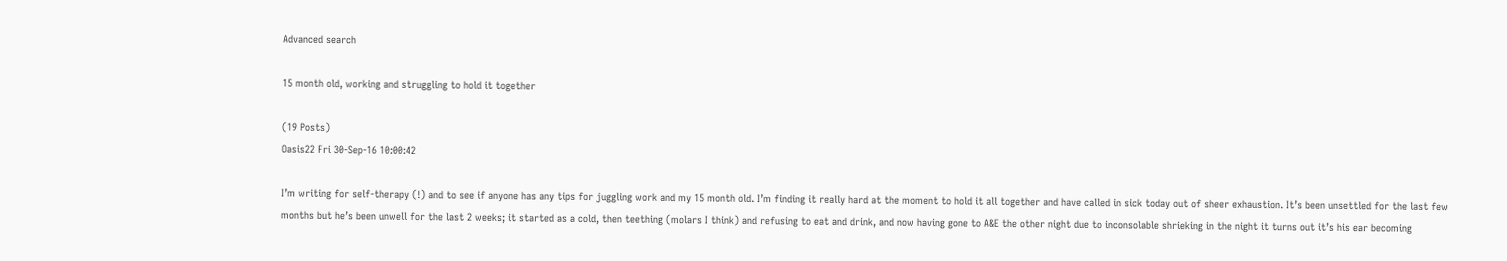Advanced search

15 month old, working and struggling to hold it together

(19 Posts)
Oasis22 Fri 30-Sep-16 10:00:42

I’m writing for self-therapy (!) and to see if anyone has any tips for juggling work and my 15 month old. I’m finding it really hard at the moment to hold it all together and have called in sick today out of sheer exhaustion. It’s been unsettled for the last few months but he’s been unwell for the last 2 weeks; it started as a cold, then teething (molars I think) and refusing to eat and drink, and now having gone to A&E the other night due to inconsolable shrieking in the night it turns out it’s his ear becoming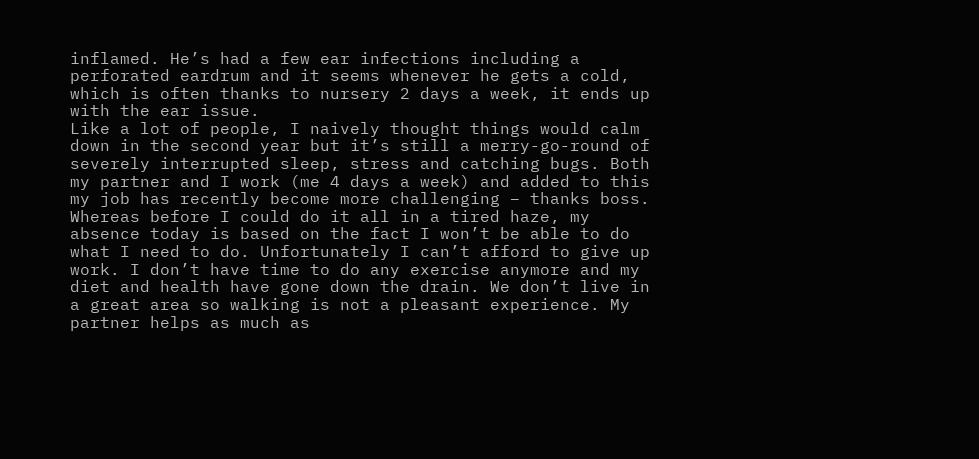inflamed. He’s had a few ear infections including a perforated eardrum and it seems whenever he gets a cold, which is often thanks to nursery 2 days a week, it ends up with the ear issue.
Like a lot of people, I naively thought things would calm down in the second year but it’s still a merry-go-round of severely interrupted sleep, stress and catching bugs. Both my partner and I work (me 4 days a week) and added to this my job has recently become more challenging – thanks boss. Whereas before I could do it all in a tired haze, my absence today is based on the fact I won’t be able to do what I need to do. Unfortunately I can’t afford to give up work. I don’t have time to do any exercise anymore and my diet and health have gone down the drain. We don’t live in a great area so walking is not a pleasant experience. My partner helps as much as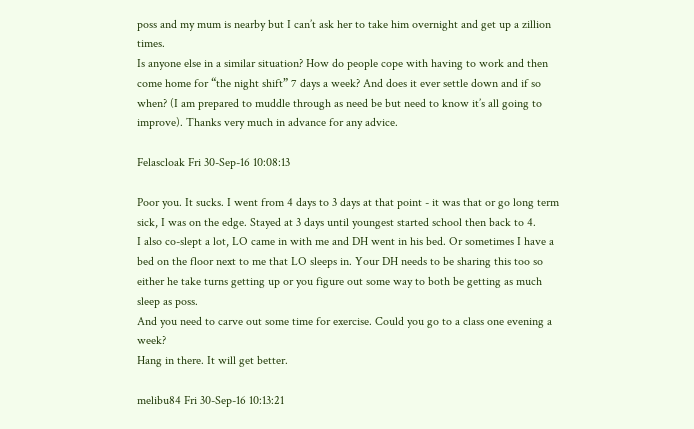poss and my mum is nearby but I can’t ask her to take him overnight and get up a zillion times.
Is anyone else in a similar situation? How do people cope with having to work and then come home for “the night shift” 7 days a week? And does it ever settle down and if so when? (I am prepared to muddle through as need be but need to know it’s all going to improve). Thanks very much in advance for any advice.

Felascloak Fri 30-Sep-16 10:08:13

Poor you. It sucks. I went from 4 days to 3 days at that point - it was that or go long term sick, I was on the edge. Stayed at 3 days until youngest started school then back to 4.
I also co-slept a lot, LO came in with me and DH went in his bed. Or sometimes I have a bed on the floor next to me that LO sleeps in. Your DH needs to be sharing this too so either he take turns getting up or you figure out some way to both be getting as much sleep as poss.
And you need to carve out some time for exercise. Could you go to a class one evening a week?
Hang in there. It will get better.

melibu84 Fri 30-Sep-16 10:13:21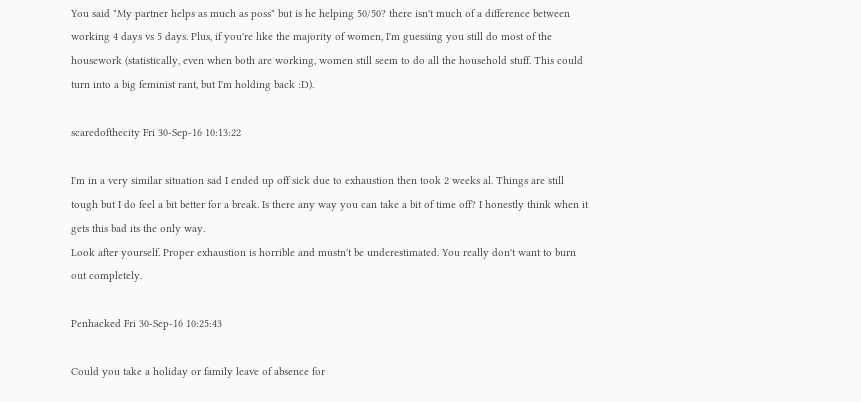You said "My partner helps as much as poss" but is he helping 50/50? there isn't much of a difference between working 4 days vs 5 days. Plus, if you're like the majority of women, I'm guessing you still do most of the housework (statistically, even when both are working, women still seem to do all the household stuff. This could turn into a big feminist rant, but I'm holding back :D).

scaredofthecity Fri 30-Sep-16 10:13:22

I'm in a very similar situation sad I ended up off sick due to exhaustion then took 2 weeks al. Things are still tough but I do feel a bit better for a break. Is there any way you can take a bit of time off? I honestly think when it gets this bad its the only way.
Look after yourself. Proper exhaustion is horrible and mustn't be underestimated. You really don't want to burn out completely.

Penhacked Fri 30-Sep-16 10:25:43

Could you take a holiday or family leave of absence for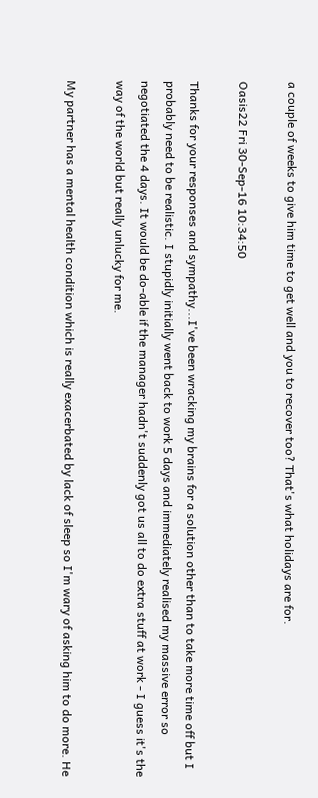a couple of weeks to give him time to get well and you to recover too? That's what holidays are for.

Oasis22 Fri 30-Sep-16 10:34:50

Thanks for your responses and sympathy...I've been wracking my brains for a solution other than to take more time off but I probably need to be realistic. I stupidly initially went back to work 5 days and immediately realised my massive error so negotiated the 4 days. It would be do-able if the manager hadn't suddenly got us all to do extra stuff at work - I guess it's the way of the world but really unlucky for me.

My partner has a mental health condition which is really exacerbated by lack of sleep so I'm wary of asking him to do more. He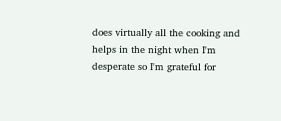does virtually all the cooking and helps in the night when I'm desperate so I'm grateful for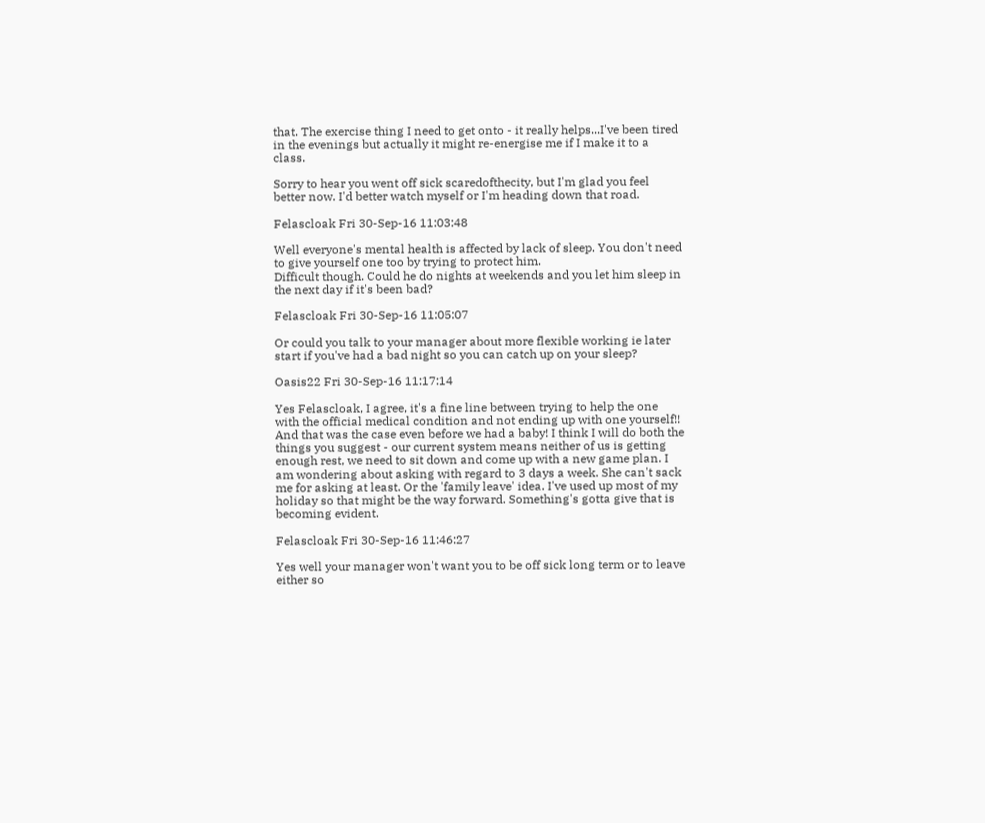that. The exercise thing I need to get onto - it really helps...I've been tired in the evenings but actually it might re-energise me if I make it to a class.

Sorry to hear you went off sick scaredofthecity, but I'm glad you feel better now. I'd better watch myself or I'm heading down that road.

Felascloak Fri 30-Sep-16 11:03:48

Well everyone's mental health is affected by lack of sleep. You don't need to give yourself one too by trying to protect him.
Difficult though. Could he do nights at weekends and you let him sleep in the next day if it's been bad?

Felascloak Fri 30-Sep-16 11:05:07

Or could you talk to your manager about more flexible working ie later start if you've had a bad night so you can catch up on your sleep?

Oasis22 Fri 30-Sep-16 11:17:14

Yes Felascloak, I agree, it's a fine line between trying to help the one with the official medical condition and not ending up with one yourself!! And that was the case even before we had a baby! I think I will do both the things you suggest - our current system means neither of us is getting enough rest, we need to sit down and come up with a new game plan. I am wondering about asking with regard to 3 days a week. She can't sack me for asking at least. Or the 'family leave' idea. I've used up most of my holiday so that might be the way forward. Something's gotta give that is becoming evident.

Felascloak Fri 30-Sep-16 11:46:27

Yes well your manager won't want you to be off sick long term or to leave either so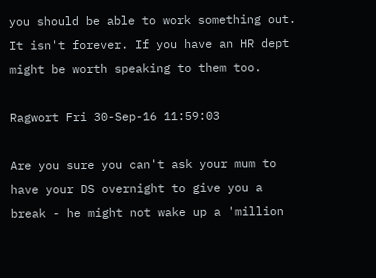you should be able to work something out. It isn't forever. If you have an HR dept might be worth speaking to them too.

Ragwort Fri 30-Sep-16 11:59:03

Are you sure you can't ask your mum to have your DS overnight to give you a break - he might not wake up a 'million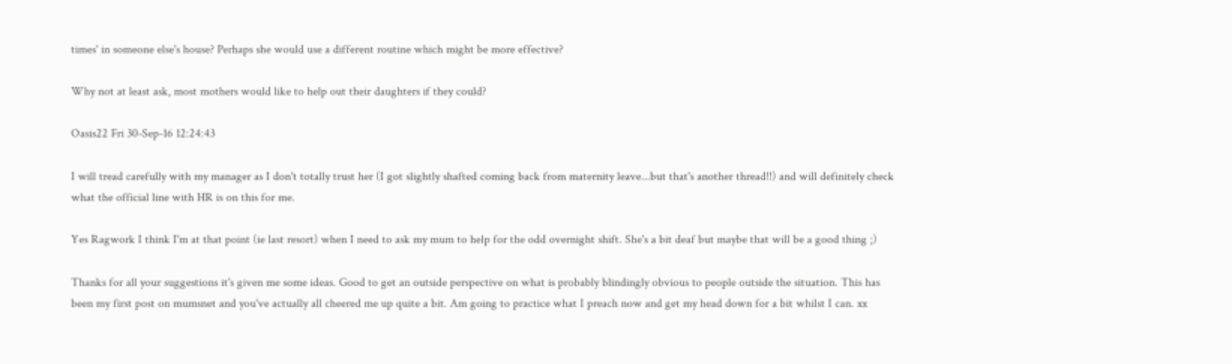times' in someone else's house? Perhaps she would use a different routine which might be more effective?

Why not at least ask, most mothers would like to help out their daughters if they could?

Oasis22 Fri 30-Sep-16 12:24:43

I will tread carefully with my manager as I don't totally trust her (I got slightly shafted coming back from maternity leave...but that's another thread!!) and will definitely check what the official line with HR is on this for me.

Yes Ragwork I think I'm at that point (ie last resort) when I need to ask my mum to help for the odd overnight shift. She's a bit deaf but maybe that will be a good thing ;)

Thanks for all your suggestions it's given me some ideas. Good to get an outside perspective on what is probably blindingly obvious to people outside the situation. This has been my first post on mumsnet and you've actually all cheered me up quite a bit. Am going to practice what I preach now and get my head down for a bit whilst I can. xx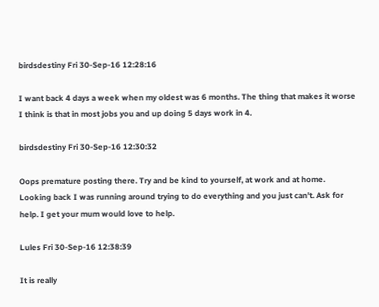birdsdestiny Fri 30-Sep-16 12:28:16

I want back 4 days a week when my oldest was 6 months. The thing that makes it worse I think is that in most jobs you and up doing 5 days work in 4.

birdsdestiny Fri 30-Sep-16 12:30:32

Oops premature posting there. Try and be kind to yourself, at work and at home. Looking back I was running around trying to do everything and you just can't. Ask for help. I get your mum would love to help.

Lules Fri 30-Sep-16 12:38:39

It is really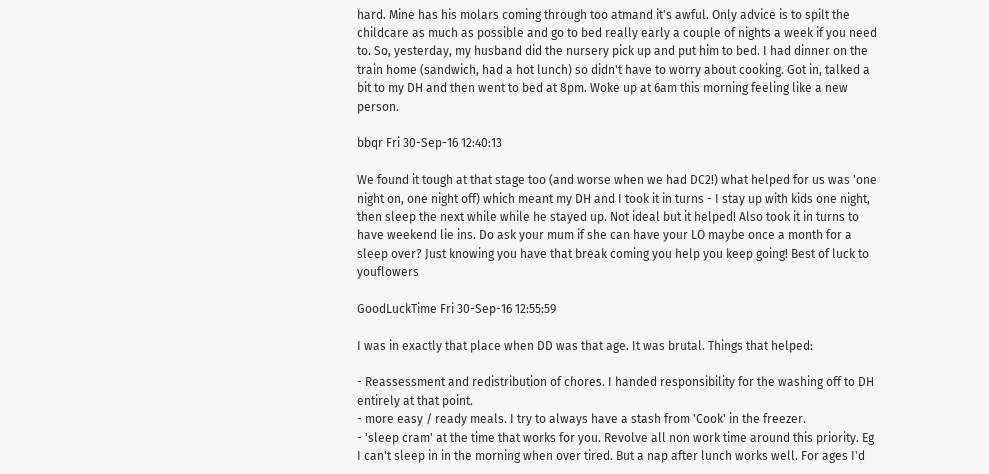hard. Mine has his molars coming through too atmand it's awful. Only advice is to spilt the childcare as much as possible and go to bed really early a couple of nights a week if you need to. So, yesterday, my husband did the nursery pick up and put him to bed. I had dinner on the train home (sandwich, had a hot lunch) so didn't have to worry about cooking. Got in, talked a bit to my DH and then went to bed at 8pm. Woke up at 6am this morning feeling like a new person.

bbqr Fri 30-Sep-16 12:40:13

We found it tough at that stage too (and worse when we had DC2!) what helped for us was 'one night on, one night off) which meant my DH and I took it in turns - I stay up with kids one night, then sleep the next while while he stayed up. Not ideal but it helped! Also took it in turns to have weekend lie ins. Do ask your mum if she can have your LO maybe once a month for a sleep over? Just knowing you have that break coming you help you keep going! Best of luck to youflowers

GoodLuckTime Fri 30-Sep-16 12:55:59

I was in exactly that place when DD was that age. It was brutal. Things that helped:

- Reassessment and redistribution of chores. I handed responsibility for the washing off to DH entirely at that point.
- more easy / ready meals. I try to always have a stash from 'Cook' in the freezer.
- 'sleep cram' at the time that works for you. Revolve all non work time around this priority. Eg I can't sleep in in the morning when over tired. But a nap after lunch works well. For ages I'd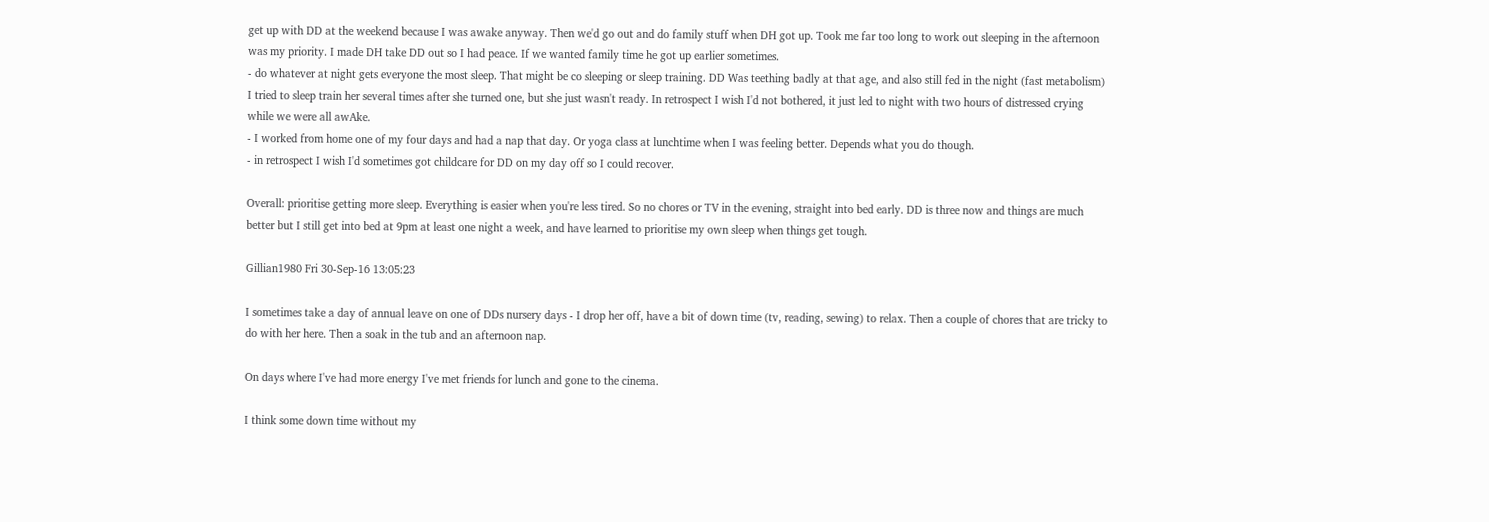get up with DD at the weekend because I was awake anyway. Then we'd go out and do family stuff when DH got up. Took me far too long to work out sleeping in the afternoon was my priority. I made DH take DD out so I had peace. If we wanted family time he got up earlier sometimes.
- do whatever at night gets everyone the most sleep. That might be co sleeping or sleep training. DD Was teething badly at that age, and also still fed in the night (fast metabolism) I tried to sleep train her several times after she turned one, but she just wasn't ready. In retrospect I wish I'd not bothered, it just led to night with two hours of distressed crying while we were all awAke.
- I worked from home one of my four days and had a nap that day. Or yoga class at lunchtime when I was feeling better. Depends what you do though.
- in retrospect I wish I'd sometimes got childcare for DD on my day off so I could recover.

Overall: prioritise getting more sleep. Everything is easier when you're less tired. So no chores or TV in the evening, straight into bed early. DD is three now and things are much better but I still get into bed at 9pm at least one night a week, and have learned to prioritise my own sleep when things get tough.

Gillian1980 Fri 30-Sep-16 13:05:23

I sometimes take a day of annual leave on one of DDs nursery days - I drop her off, have a bit of down time (tv, reading, sewing) to relax. Then a couple of chores that are tricky to do with her here. Then a soak in the tub and an afternoon nap.

On days where I've had more energy I've met friends for lunch and gone to the cinema.

I think some down time without my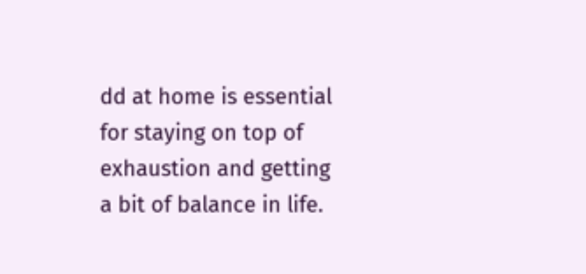dd at home is essential for staying on top of exhaustion and getting a bit of balance in life.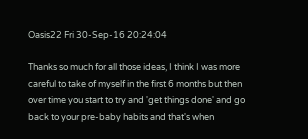Oasis22 Fri 30-Sep-16 20:24:04

Thanks so much for all those ideas, I think I was more careful to take of myself in the first 6 months but then over time you start to try and 'get things done' and go back to your pre-baby habits and that's when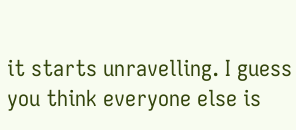it starts unravelling. I guess you think everyone else is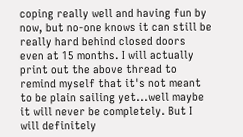coping really well and having fun by now, but no-one knows it can still be really hard behind closed doors even at 15 months. I will actually print out the above thread to remind myself that it's not meant to be plain sailing yet...well maybe it will never be completely. But I will definitely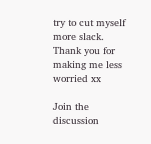try to cut myself more slack. Thank you for making me less worried xx

Join the discussion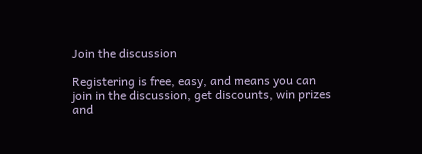Join the discussion

Registering is free, easy, and means you can join in the discussion, get discounts, win prizes and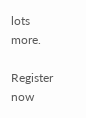lots more.

Register now